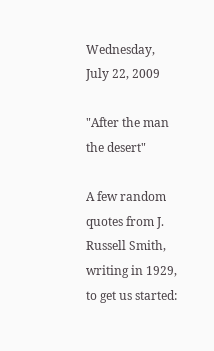Wednesday, July 22, 2009

"After the man the desert"

A few random quotes from J. Russell Smith, writing in 1929, to get us started: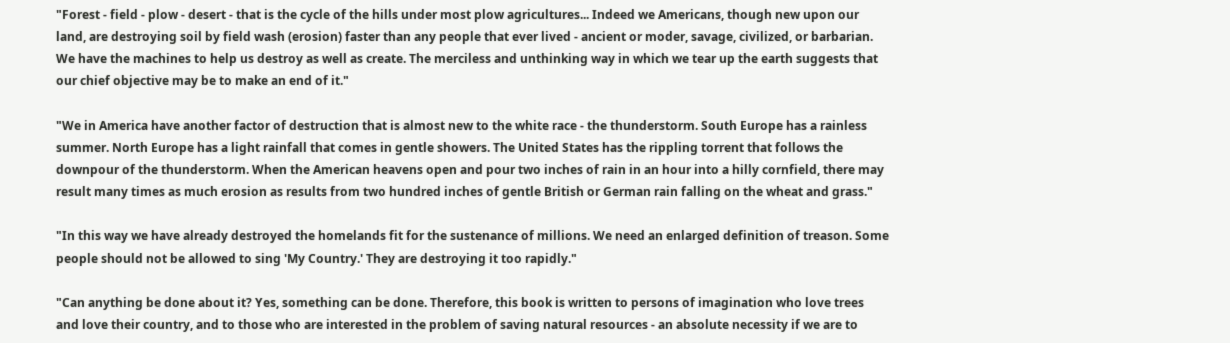"Forest - field - plow - desert - that is the cycle of the hills under most plow agricultures... Indeed we Americans, though new upon our land, are destroying soil by field wash (erosion) faster than any people that ever lived - ancient or moder, savage, civilized, or barbarian. We have the machines to help us destroy as well as create. The merciless and unthinking way in which we tear up the earth suggests that our chief objective may be to make an end of it."

"We in America have another factor of destruction that is almost new to the white race - the thunderstorm. South Europe has a rainless summer. North Europe has a light rainfall that comes in gentle showers. The United States has the rippling torrent that follows the downpour of the thunderstorm. When the American heavens open and pour two inches of rain in an hour into a hilly cornfield, there may result many times as much erosion as results from two hundred inches of gentle British or German rain falling on the wheat and grass."

"In this way we have already destroyed the homelands fit for the sustenance of millions. We need an enlarged definition of treason. Some people should not be allowed to sing 'My Country.' They are destroying it too rapidly."

"Can anything be done about it? Yes, something can be done. Therefore, this book is written to persons of imagination who love trees and love their country, and to those who are interested in the problem of saving natural resources - an absolute necessity if we are to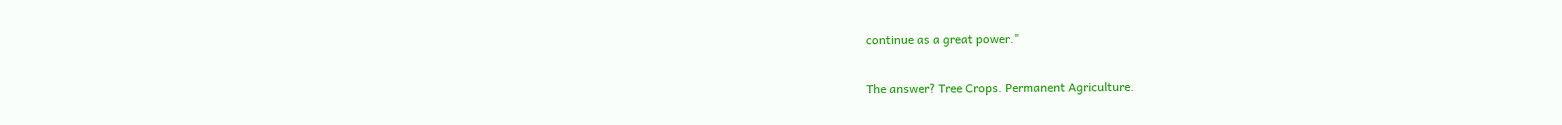continue as a great power."

The answer? Tree Crops. Permanent Agriculture.